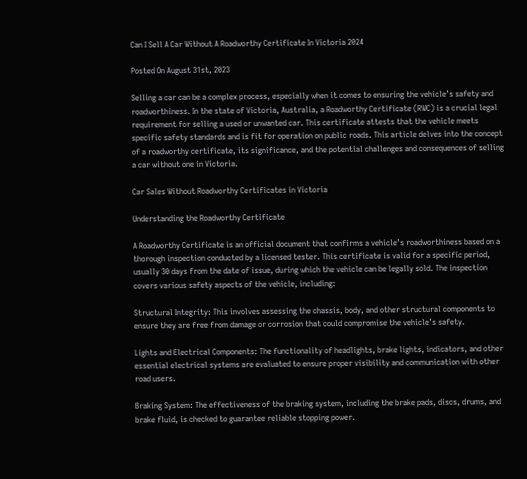Can I Sell A Car Without A Roadworthy Certificate In Victoria 2024

Posted On August 31st, 2023

Selling a car can be a complex process, especially when it comes to ensuring the vehicle’s safety and roadworthiness. In the state of Victoria, Australia, a Roadworthy Certificate (RWC) is a crucial legal requirement for selling a used or unwanted car. This certificate attests that the vehicle meets specific safety standards and is fit for operation on public roads. This article delves into the concept of a roadworthy certificate, its significance, and the potential challenges and consequences of selling a car without one in Victoria.

Car Sales Without Roadworthy Certificates in Victoria

Understanding the Roadworthy Certificate

A Roadworthy Certificate is an official document that confirms a vehicle’s roadworthiness based on a thorough inspection conducted by a licensed tester. This certificate is valid for a specific period, usually 30 days from the date of issue, during which the vehicle can be legally sold. The inspection covers various safety aspects of the vehicle, including:

Structural Integrity: This involves assessing the chassis, body, and other structural components to ensure they are free from damage or corrosion that could compromise the vehicle’s safety.

Lights and Electrical Components: The functionality of headlights, brake lights, indicators, and other essential electrical systems are evaluated to ensure proper visibility and communication with other road users.

Braking System: The effectiveness of the braking system, including the brake pads, discs, drums, and brake fluid, is checked to guarantee reliable stopping power.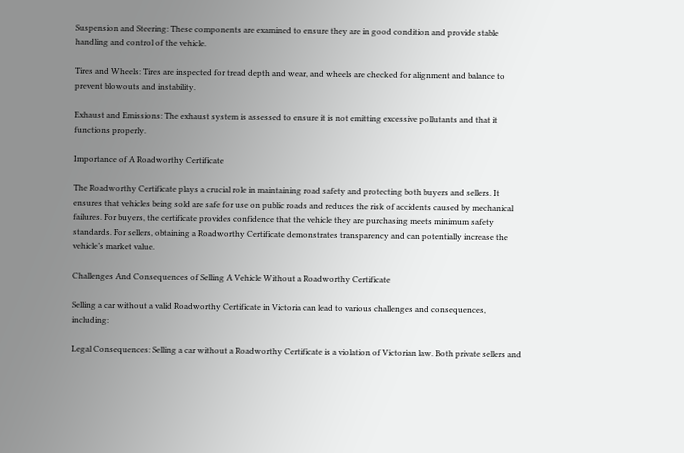Suspension and Steering: These components are examined to ensure they are in good condition and provide stable handling and control of the vehicle.

Tires and Wheels: Tires are inspected for tread depth and wear, and wheels are checked for alignment and balance to prevent blowouts and instability.

Exhaust and Emissions: The exhaust system is assessed to ensure it is not emitting excessive pollutants and that it functions properly.

Importance of A Roadworthy Certificate

The Roadworthy Certificate plays a crucial role in maintaining road safety and protecting both buyers and sellers. It ensures that vehicles being sold are safe for use on public roads and reduces the risk of accidents caused by mechanical failures. For buyers, the certificate provides confidence that the vehicle they are purchasing meets minimum safety standards. For sellers, obtaining a Roadworthy Certificate demonstrates transparency and can potentially increase the vehicle’s market value.

Challenges And Consequences of Selling A Vehicle Without a Roadworthy Certificate

Selling a car without a valid Roadworthy Certificate in Victoria can lead to various challenges and consequences, including:

Legal Consequences: Selling a car without a Roadworthy Certificate is a violation of Victorian law. Both private sellers and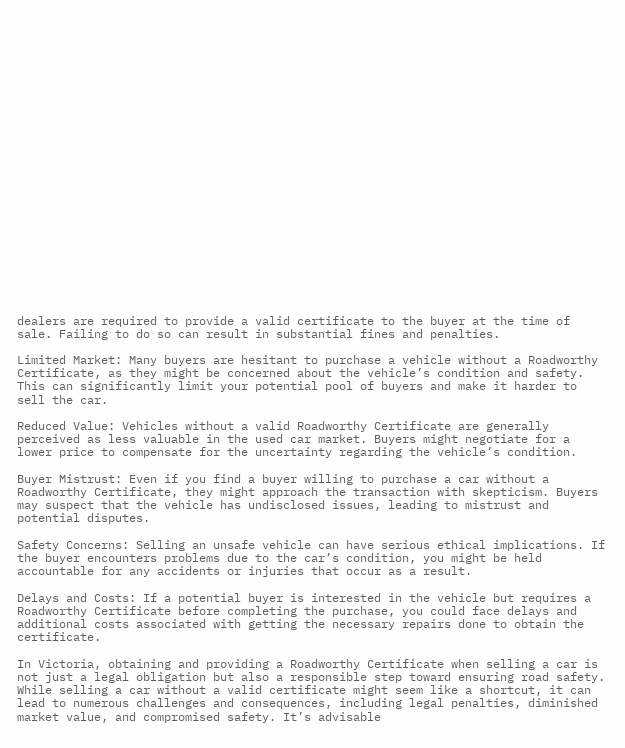dealers are required to provide a valid certificate to the buyer at the time of sale. Failing to do so can result in substantial fines and penalties.

Limited Market: Many buyers are hesitant to purchase a vehicle without a Roadworthy Certificate, as they might be concerned about the vehicle’s condition and safety. This can significantly limit your potential pool of buyers and make it harder to sell the car.

Reduced Value: Vehicles without a valid Roadworthy Certificate are generally perceived as less valuable in the used car market. Buyers might negotiate for a lower price to compensate for the uncertainty regarding the vehicle’s condition.

Buyer Mistrust: Even if you find a buyer willing to purchase a car without a Roadworthy Certificate, they might approach the transaction with skepticism. Buyers may suspect that the vehicle has undisclosed issues, leading to mistrust and potential disputes.

Safety Concerns: Selling an unsafe vehicle can have serious ethical implications. If the buyer encounters problems due to the car’s condition, you might be held accountable for any accidents or injuries that occur as a result.

Delays and Costs: If a potential buyer is interested in the vehicle but requires a Roadworthy Certificate before completing the purchase, you could face delays and additional costs associated with getting the necessary repairs done to obtain the certificate.

In Victoria, obtaining and providing a Roadworthy Certificate when selling a car is not just a legal obligation but also a responsible step toward ensuring road safety. While selling a car without a valid certificate might seem like a shortcut, it can lead to numerous challenges and consequences, including legal penalties, diminished market value, and compromised safety. It’s advisable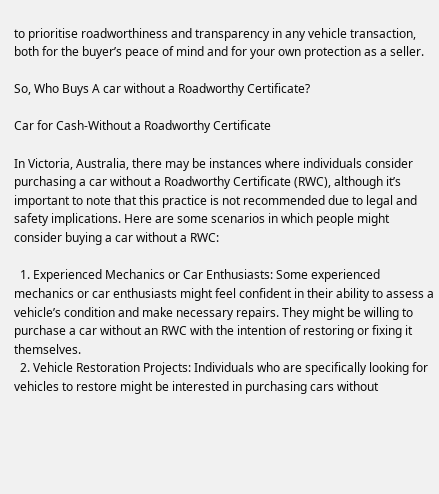to prioritise roadworthiness and transparency in any vehicle transaction, both for the buyer’s peace of mind and for your own protection as a seller.

So, Who Buys A car without a Roadworthy Certificate?

Car for Cash-Without a Roadworthy Certificate

In Victoria, Australia, there may be instances where individuals consider purchasing a car without a Roadworthy Certificate (RWC), although it’s important to note that this practice is not recommended due to legal and safety implications. Here are some scenarios in which people might consider buying a car without a RWC:

  1. Experienced Mechanics or Car Enthusiasts: Some experienced mechanics or car enthusiasts might feel confident in their ability to assess a vehicle’s condition and make necessary repairs. They might be willing to purchase a car without an RWC with the intention of restoring or fixing it themselves.
  2. Vehicle Restoration Projects: Individuals who are specifically looking for vehicles to restore might be interested in purchasing cars without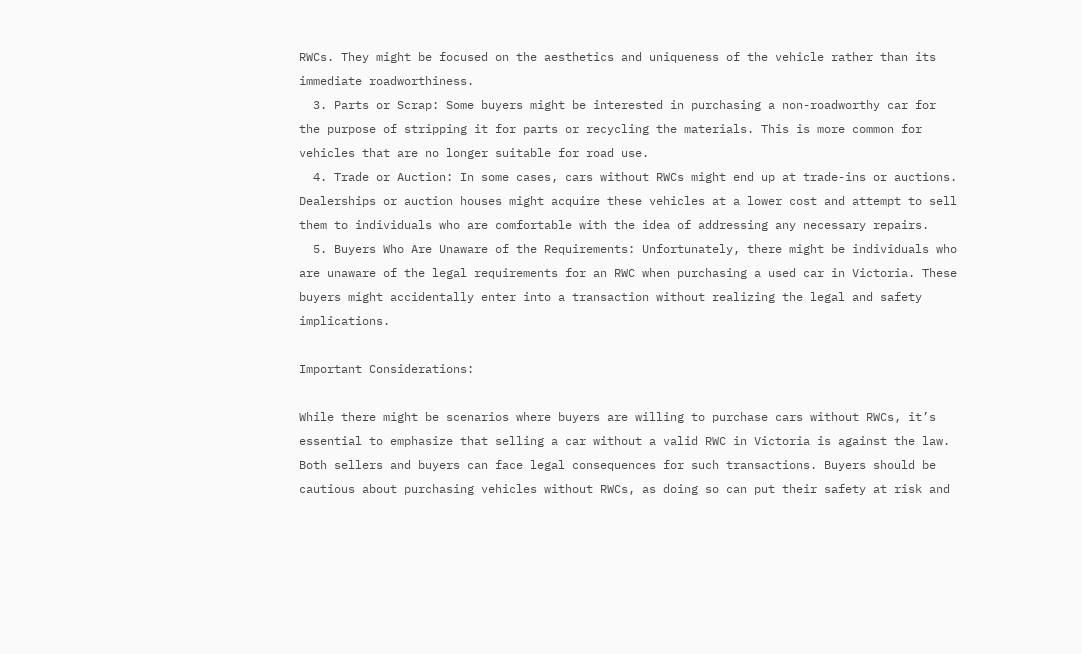RWCs. They might be focused on the aesthetics and uniqueness of the vehicle rather than its immediate roadworthiness.
  3. Parts or Scrap: Some buyers might be interested in purchasing a non-roadworthy car for the purpose of stripping it for parts or recycling the materials. This is more common for vehicles that are no longer suitable for road use.
  4. Trade or Auction: In some cases, cars without RWCs might end up at trade-ins or auctions. Dealerships or auction houses might acquire these vehicles at a lower cost and attempt to sell them to individuals who are comfortable with the idea of addressing any necessary repairs.
  5. Buyers Who Are Unaware of the Requirements: Unfortunately, there might be individuals who are unaware of the legal requirements for an RWC when purchasing a used car in Victoria. These buyers might accidentally enter into a transaction without realizing the legal and safety implications.

Important Considerations:

While there might be scenarios where buyers are willing to purchase cars without RWCs, it’s essential to emphasize that selling a car without a valid RWC in Victoria is against the law. Both sellers and buyers can face legal consequences for such transactions. Buyers should be cautious about purchasing vehicles without RWCs, as doing so can put their safety at risk and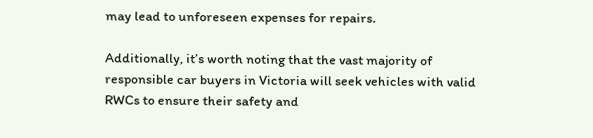may lead to unforeseen expenses for repairs.

Additionally, it’s worth noting that the vast majority of responsible car buyers in Victoria will seek vehicles with valid RWCs to ensure their safety and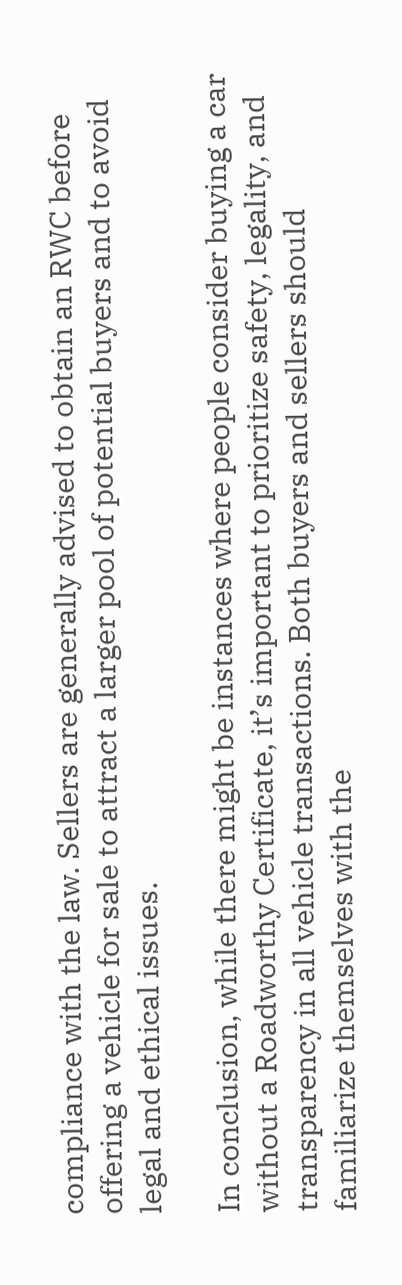compliance with the law. Sellers are generally advised to obtain an RWC before offering a vehicle for sale to attract a larger pool of potential buyers and to avoid legal and ethical issues.

In conclusion, while there might be instances where people consider buying a car without a Roadworthy Certificate, it’s important to prioritize safety, legality, and transparency in all vehicle transactions. Both buyers and sellers should familiarize themselves with the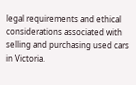legal requirements and ethical considerations associated with selling and purchasing used cars in Victoria.